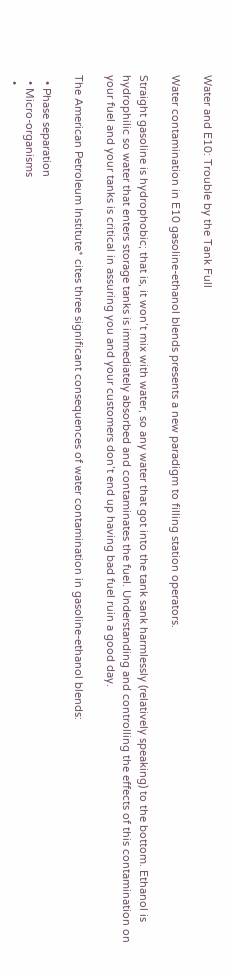Water and E10: Trouble by the Tank Full

Water contamination in E10 gasoline-ethanol blends presents a new paradigm to filling station operators.

Straight gasoline is hydrophobic; that is, it won’t mix with water, so any water that got into the tank sank harmlessly (relatively speaking) to the bottom. Ethanol is hydrophilic so water that enters storage tanks is immediately absorbed and contaminates the fuel. Understanding and controlling the effects of this contamination on your fuel and your tanks is critical in assuring you and your customers don’t end up having bad fuel ruin a good day.

The American Petroleum Institute* cites three significant consequences of water contamination in gasoline-ethanol blends:

  • Phase separation
  • Micro-organisms
  •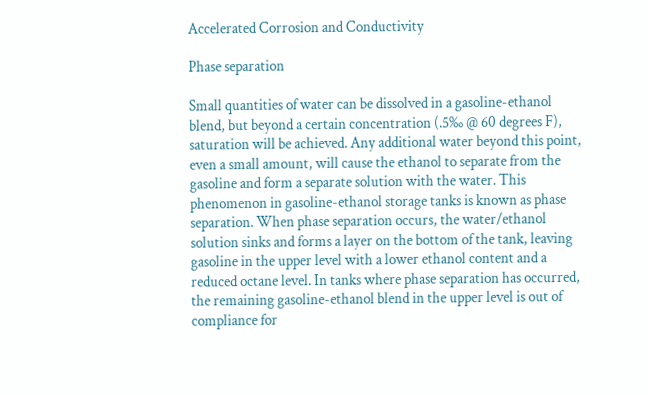Accelerated Corrosion and Conductivity

Phase separation

Small quantities of water can be dissolved in a gasoline-ethanol blend, but beyond a certain concentration (.5‰ @ 60 degrees F), saturation will be achieved. Any additional water beyond this point, even a small amount, will cause the ethanol to separate from the gasoline and form a separate solution with the water. This phenomenon in gasoline-ethanol storage tanks is known as phase separation. When phase separation occurs, the water/ethanol solution sinks and forms a layer on the bottom of the tank, leaving gasoline in the upper level with a lower ethanol content and a reduced octane level. In tanks where phase separation has occurred, the remaining gasoline-ethanol blend in the upper level is out of compliance for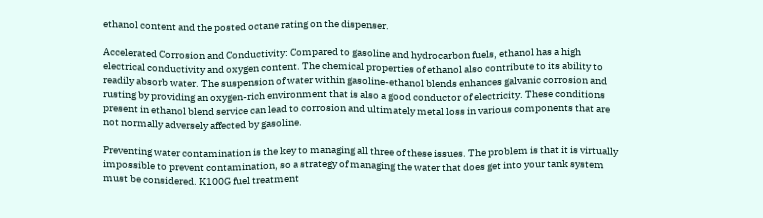ethanol content and the posted octane rating on the dispenser.

Accelerated Corrosion and Conductivity: Compared to gasoline and hydrocarbon fuels, ethanol has a high electrical conductivity and oxygen content. The chemical properties of ethanol also contribute to its ability to readily absorb water. The suspension of water within gasoline-ethanol blends enhances galvanic corrosion and rusting by providing an oxygen-rich environment that is also a good conductor of electricity. These conditions present in ethanol blend service can lead to corrosion and ultimately metal loss in various components that are not normally adversely affected by gasoline.

Preventing water contamination is the key to managing all three of these issues. The problem is that it is virtually impossible to prevent contamination, so a strategy of managing the water that does get into your tank system must be considered. K100G fuel treatment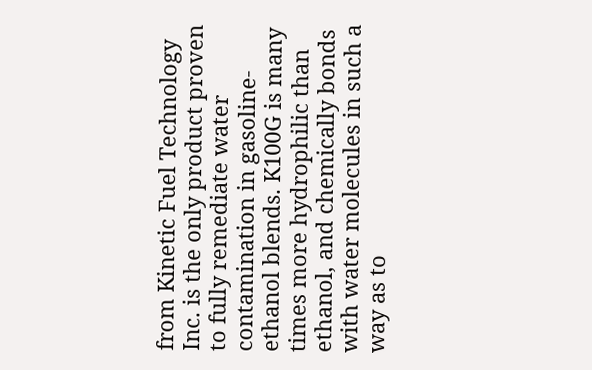from Kinetic Fuel Technology Inc. is the only product proven to fully remediate water contamination in gasoline-ethanol blends. K100G is many times more hydrophilic than ethanol, and chemically bonds with water molecules in such a way as to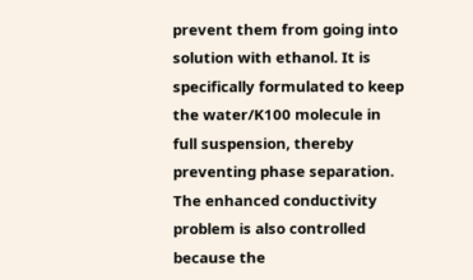prevent them from going into solution with ethanol. It is specifically formulated to keep the water/K100 molecule in full suspension, thereby preventing phase separation.  The enhanced conductivity problem is also controlled because the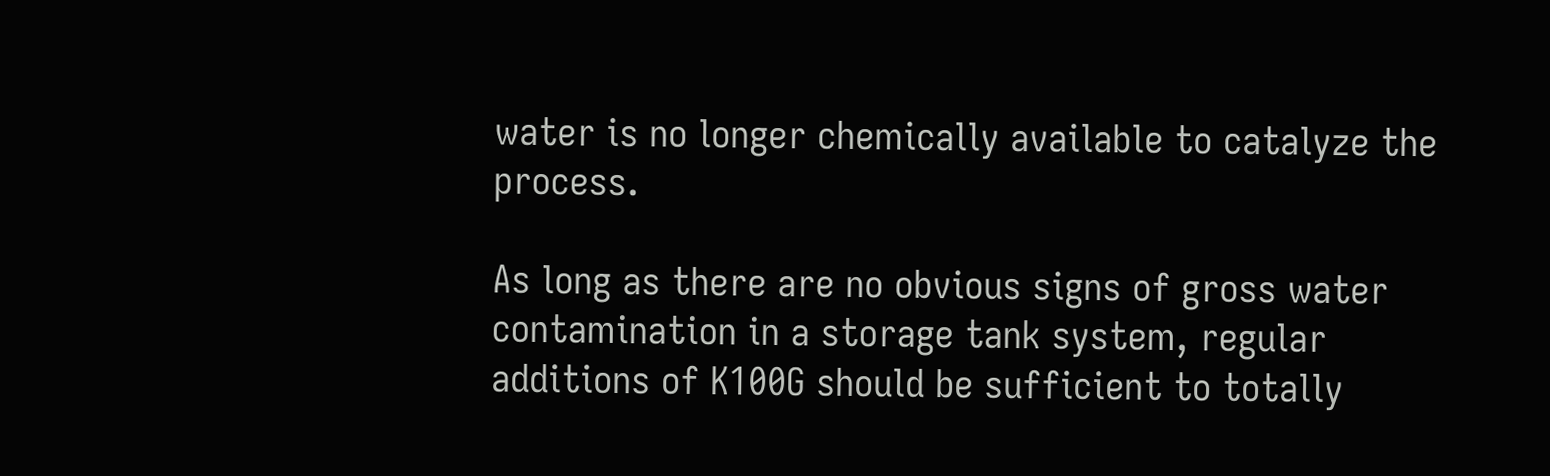water is no longer chemically available to catalyze the process.

As long as there are no obvious signs of gross water contamination in a storage tank system, regular additions of K100G should be sufficient to totally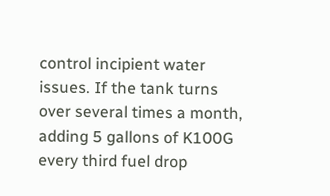control incipient water issues. If the tank turns over several times a month, adding 5 gallons of K100G every third fuel drop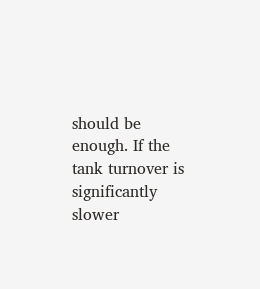should be enough. If the tank turnover is significantly slower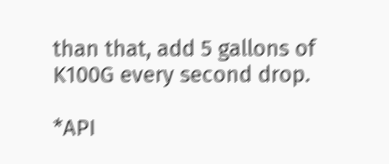than that, add 5 gallons of K100G every second drop.

*API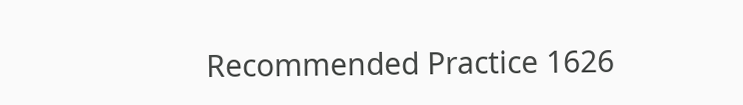Recommended Practice 1626